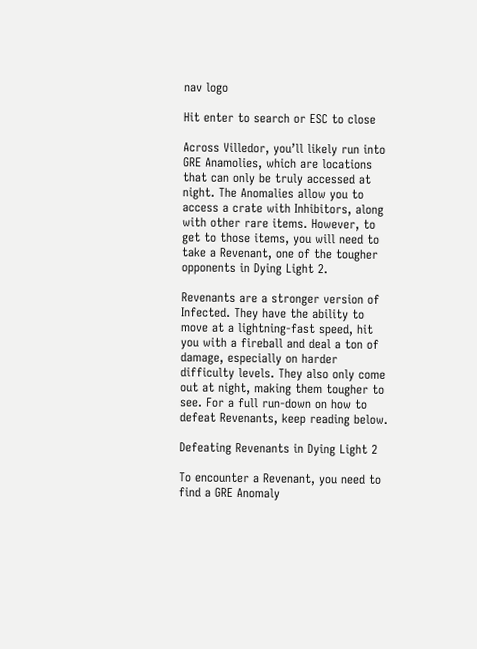nav logo

Hit enter to search or ESC to close

Across Villedor, you’ll likely run into GRE Anamolies, which are locations that can only be truly accessed at night. The Anomalies allow you to access a crate with Inhibitors, along with other rare items. However, to get to those items, you will need to take a Revenant, one of the tougher opponents in Dying Light 2.

Revenants are a stronger version of Infected. They have the ability to move at a lightning-fast speed, hit you with a fireball and deal a ton of damage, especially on harder difficulty levels. They also only come out at night, making them tougher to see. For a full run-down on how to defeat Revenants, keep reading below.

Defeating Revenants in Dying Light 2

To encounter a Revenant, you need to find a GRE Anomaly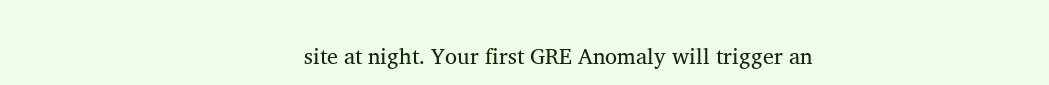site at night. Your first GRE Anomaly will trigger an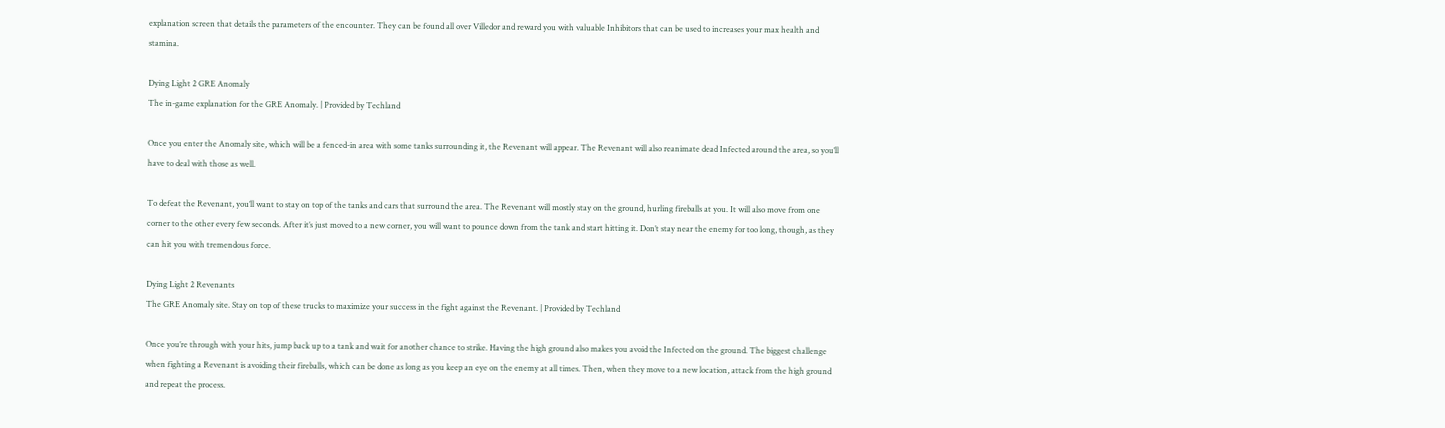explanation screen that details the parameters of the encounter. They can be found all over Villedor and reward you with valuable Inhibitors that can be used to increases your max health and stamina.

Dying Light 2 GRE Anomaly
The in-game explanation for the GRE Anomaly. | Provided by Techland

Once you enter the Anomaly site, which will be a fenced-in area with some tanks surrounding it, the Revenant will appear. The Revenant will also reanimate dead Infected around the area, so you’ll have to deal with those as well.

To defeat the Revenant, you’ll want to stay on top of the tanks and cars that surround the area. The Revenant will mostly stay on the ground, hurling fireballs at you. It will also move from one corner to the other every few seconds. After it’s just moved to a new corner, you will want to pounce down from the tank and start hitting it. Don’t stay near the enemy for too long, though, as they can hit you with tremendous force.

Dying Light 2 Revenants
The GRE Anomaly site. Stay on top of these trucks to maximize your success in the fight against the Revenant. | Provided by Techland

Once you’re through with your hits, jump back up to a tank and wait for another chance to strike. Having the high ground also makes you avoid the Infected on the ground. The biggest challenge when fighting a Revenant is avoiding their fireballs, which can be done as long as you keep an eye on the enemy at all times. Then, when they move to a new location, attack from the high ground and repeat the process.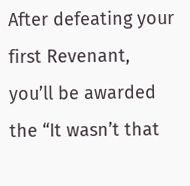After defeating your first Revenant, you’ll be awarded the “It wasn’t that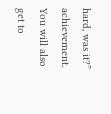hard, was it?” achievement. You will also get to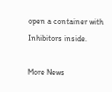open a container with Inhibitors inside.

More News